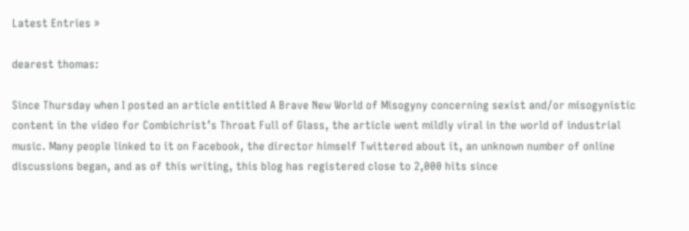Latest Entries »

dearest thomas:

Since Thursday when I posted an article entitled A Brave New World of Misogyny concerning sexist and/or misogynistic content in the video for Combichrist’s Throat Full of Glass, the article went mildly viral in the world of industrial music. Many people linked to it on Facebook, the director himself Twittered about it, an unknown number of online discussions began, and as of this writing, this blog has registered close to 2,000 hits since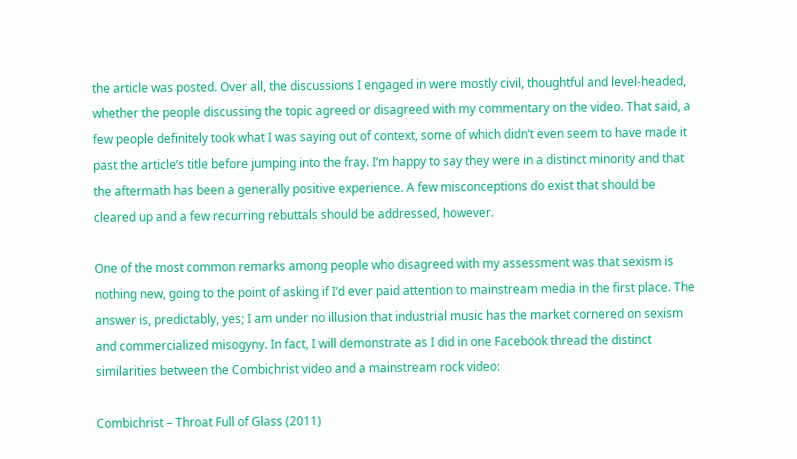the article was posted. Over all, the discussions I engaged in were mostly civil, thoughtful and level-headed, whether the people discussing the topic agreed or disagreed with my commentary on the video. That said, a few people definitely took what I was saying out of context, some of which didn’t even seem to have made it past the article’s title before jumping into the fray. I’m happy to say they were in a distinct minority and that the aftermath has been a generally positive experience. A few misconceptions do exist that should be cleared up and a few recurring rebuttals should be addressed, however.

One of the most common remarks among people who disagreed with my assessment was that sexism is nothing new, going to the point of asking if I’d ever paid attention to mainstream media in the first place. The answer is, predictably, yes; I am under no illusion that industrial music has the market cornered on sexism and commercialized misogyny. In fact, I will demonstrate as I did in one Facebook thread the distinct similarities between the Combichrist video and a mainstream rock video:

Combichrist – Throat Full of Glass (2011)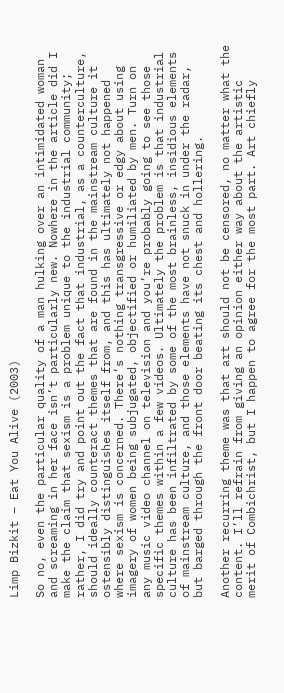Limp Bizkit – Eat You Alive (2003)

So no, even the particular quality of a man hulking over an intimidated woman and screaming in her face isn’t particularly new. Nowhere in the article did I make the claim that sexism is a problem unique to the industrial community; rather, I did try and point out the fact that industrial, as a counterculture, should ideally counteract themes that are found in the mainstream culture it ostensibly distinguishes itself from, and this has ultimately not happened where sexism is concerned. There’s nothing transgressive or edgy about using imagery of women being subjugated, objectified or humiliated by men. Turn on any music video channel on television and you’re probably going to see those specific themes within a few videos. Ultimately the problem is that industrial culture has been infiltrated by some of the most brainless, insidious elements of mainstream culture, and those elements have not snuck in under the radar, but barged through the front door beating its chest and hollering.

Another recurring theme was that art should not be censored, no matter what the content. I’ll refrain from giving an opinion either way about the artistic merit of Combichrist, but I happen to agree for the most part. Art chiefly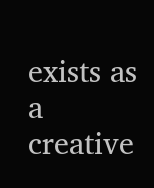exists as a creative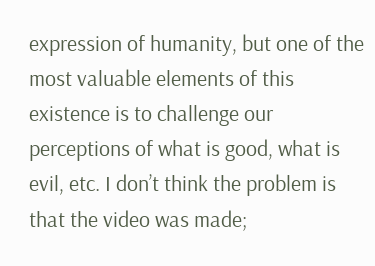expression of humanity, but one of the most valuable elements of this existence is to challenge our perceptions of what is good, what is evil, etc. I don’t think the problem is that the video was made;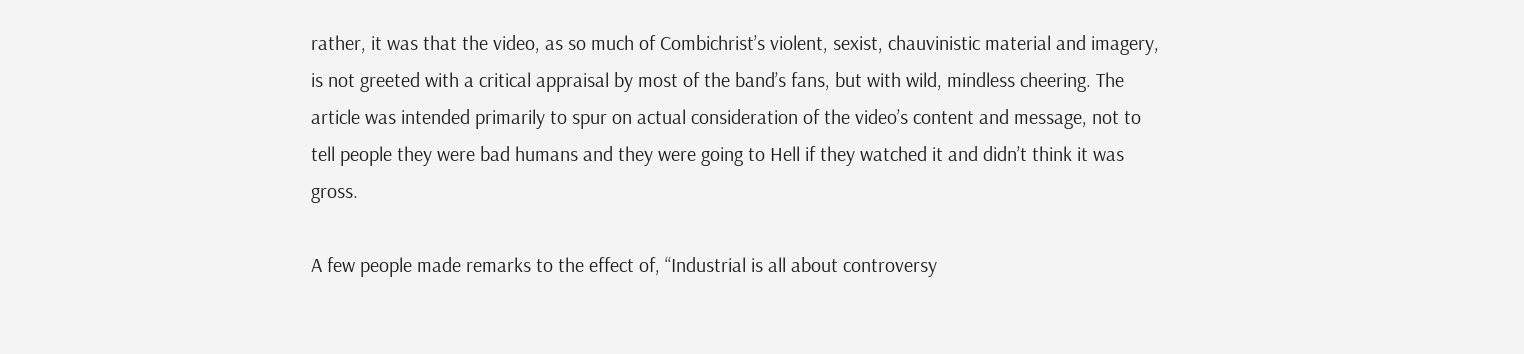rather, it was that the video, as so much of Combichrist’s violent, sexist, chauvinistic material and imagery, is not greeted with a critical appraisal by most of the band’s fans, but with wild, mindless cheering. The article was intended primarily to spur on actual consideration of the video’s content and message, not to tell people they were bad humans and they were going to Hell if they watched it and didn’t think it was gross.

A few people made remarks to the effect of, “Industrial is all about controversy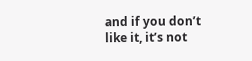and if you don’t like it, it’s not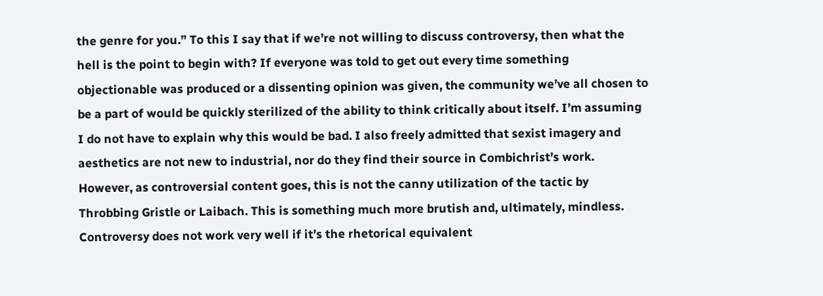the genre for you.” To this I say that if we’re not willing to discuss controversy, then what the hell is the point to begin with? If everyone was told to get out every time something objectionable was produced or a dissenting opinion was given, the community we’ve all chosen to be a part of would be quickly sterilized of the ability to think critically about itself. I’m assuming I do not have to explain why this would be bad. I also freely admitted that sexist imagery and aesthetics are not new to industrial, nor do they find their source in Combichrist’s work. However, as controversial content goes, this is not the canny utilization of the tactic by Throbbing Gristle or Laibach. This is something much more brutish and, ultimately, mindless. Controversy does not work very well if it’s the rhetorical equivalent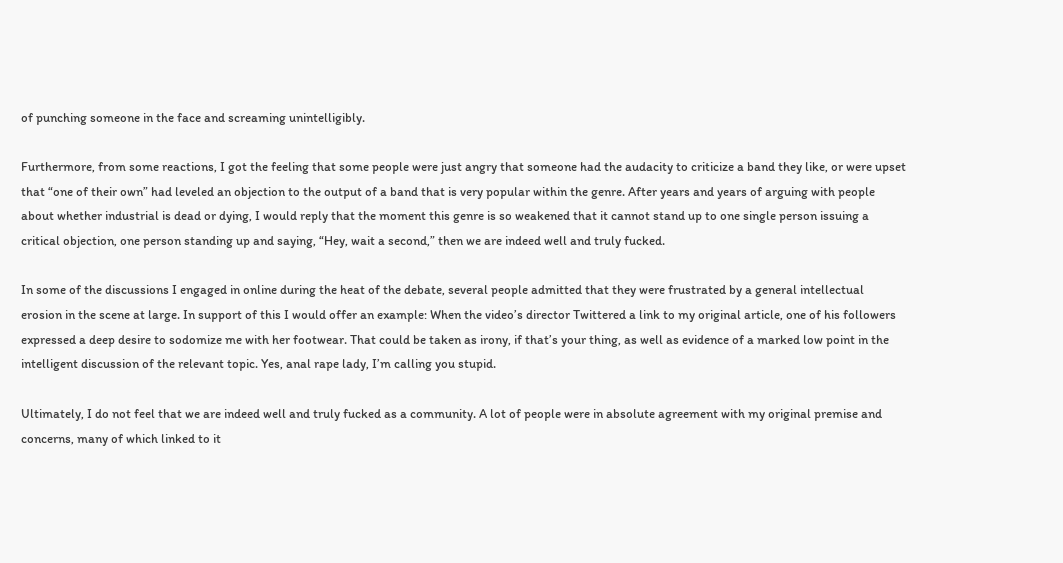of punching someone in the face and screaming unintelligibly.

Furthermore, from some reactions, I got the feeling that some people were just angry that someone had the audacity to criticize a band they like, or were upset that “one of their own” had leveled an objection to the output of a band that is very popular within the genre. After years and years of arguing with people about whether industrial is dead or dying, I would reply that the moment this genre is so weakened that it cannot stand up to one single person issuing a critical objection, one person standing up and saying, “Hey, wait a second,” then we are indeed well and truly fucked.

In some of the discussions I engaged in online during the heat of the debate, several people admitted that they were frustrated by a general intellectual erosion in the scene at large. In support of this I would offer an example: When the video’s director Twittered a link to my original article, one of his followers expressed a deep desire to sodomize me with her footwear. That could be taken as irony, if that’s your thing, as well as evidence of a marked low point in the intelligent discussion of the relevant topic. Yes, anal rape lady, I’m calling you stupid.

Ultimately, I do not feel that we are indeed well and truly fucked as a community. A lot of people were in absolute agreement with my original premise and concerns, many of which linked to it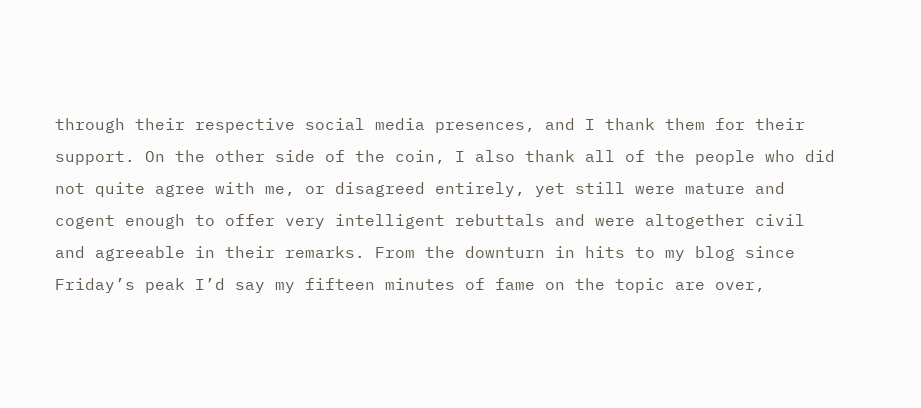through their respective social media presences, and I thank them for their support. On the other side of the coin, I also thank all of the people who did not quite agree with me, or disagreed entirely, yet still were mature and cogent enough to offer very intelligent rebuttals and were altogether civil and agreeable in their remarks. From the downturn in hits to my blog since Friday’s peak I’d say my fifteen minutes of fame on the topic are over,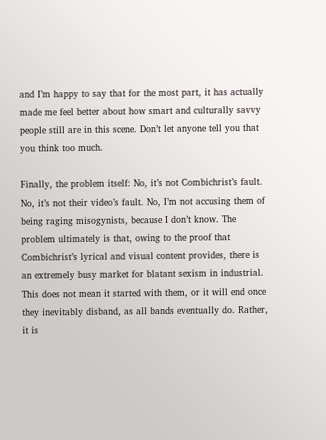and I’m happy to say that for the most part, it has actually made me feel better about how smart and culturally savvy people still are in this scene. Don’t let anyone tell you that you think too much.

Finally, the problem itself: No, it’s not Combichrist’s fault. No, it’s not their video’s fault. No, I’m not accusing them of being raging misogynists, because I don’t know. The problem ultimately is that, owing to the proof that Combichrist’s lyrical and visual content provides, there is an extremely busy market for blatant sexism in industrial. This does not mean it started with them, or it will end once they inevitably disband, as all bands eventually do. Rather, it is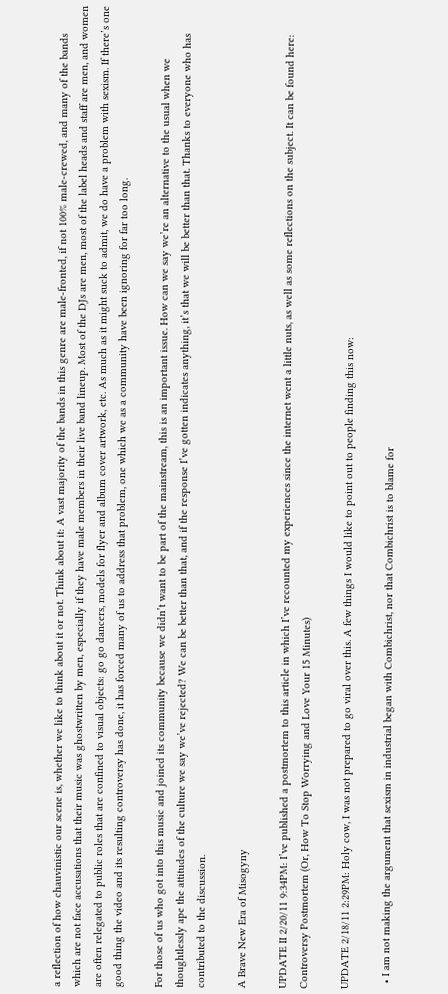a reflection of how chauvinistic our scene is, whether we like to think about it or not. Think about it: A vast majority of the bands in this genre are male-fronted, if not 100% male-crewed, and many of the bands which are not face accusations that their music was ghostwritten by men, especially if they have male members in their live band lineup. Most of the DJs are men, most of the label heads and staff are men, and women are often relegated to public roles that are confined to visual objects: go go dancers, models for flyer and album cover artwork, etc. As much as it might suck to admit, we do have a problem with sexism. If there’s one good thing the video and its resulting controversy has done, it has forced many of us to address that problem, one which we as a community have been ignoring for far too long.

For those of us who got into this music and joined its community because we didn’t want to be part of the mainstream, this is an important issue. How can we say we’re an alternative to the usual when we thoughtlessly ape the attitudes of the culture we say we’ve rejected? We can be better than that, and if the response I’ve gotten indicates anything, it’s that we will be better than that. Thanks to everyone who has contributed to the discussion.

A Brave New Era of Misogyny

UPDATE II 2/20/11 9:34PM: I’ve published a postmortem to this article in which I’ve recounted my experiences since the internet went a little nuts, as well as some reflections on the subject. It can be found here: Controversy Postmortem (Or, How To Stop Worrying and Love Your 15 Minutes)

UPDATE 2/18/11 2:29PM: Holy cow, I was not prepared to go viral over this. A few things I would like to point out to people finding this now:

  • I am not making the argument that sexism in industrial began with Combichrist, nor that Combichrist is to blame for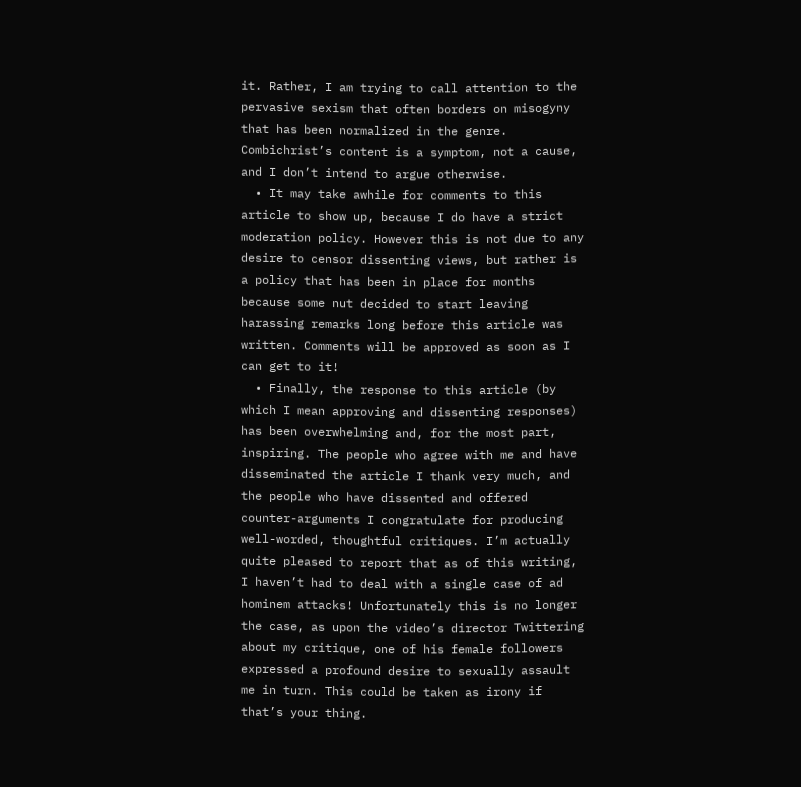it. Rather, I am trying to call attention to the pervasive sexism that often borders on misogyny that has been normalized in the genre. Combichrist’s content is a symptom, not a cause, and I don’t intend to argue otherwise.
  • It may take awhile for comments to this article to show up, because I do have a strict moderation policy. However this is not due to any desire to censor dissenting views, but rather is a policy that has been in place for months because some nut decided to start leaving harassing remarks long before this article was written. Comments will be approved as soon as I can get to it!
  • Finally, the response to this article (by which I mean approving and dissenting responses) has been overwhelming and, for the most part, inspiring. The people who agree with me and have disseminated the article I thank very much, and the people who have dissented and offered counter-arguments I congratulate for producing well-worded, thoughtful critiques. I’m actually quite pleased to report that as of this writing, I haven’t had to deal with a single case of ad hominem attacks! Unfortunately this is no longer the case, as upon the video’s director Twittering about my critique, one of his female followers expressed a profound desire to sexually assault me in turn. This could be taken as irony if that’s your thing.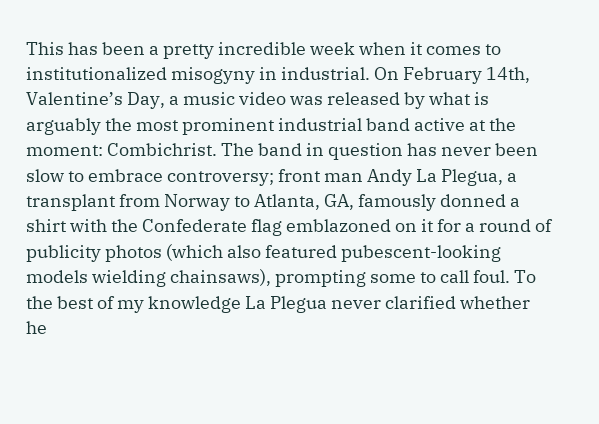This has been a pretty incredible week when it comes to institutionalized misogyny in industrial. On February 14th, Valentine’s Day, a music video was released by what is arguably the most prominent industrial band active at the moment: Combichrist. The band in question has never been slow to embrace controversy; front man Andy La Plegua, a transplant from Norway to Atlanta, GA, famously donned a shirt with the Confederate flag emblazoned on it for a round of publicity photos (which also featured pubescent-looking models wielding chainsaws), prompting some to call foul. To the best of my knowledge La Plegua never clarified whether he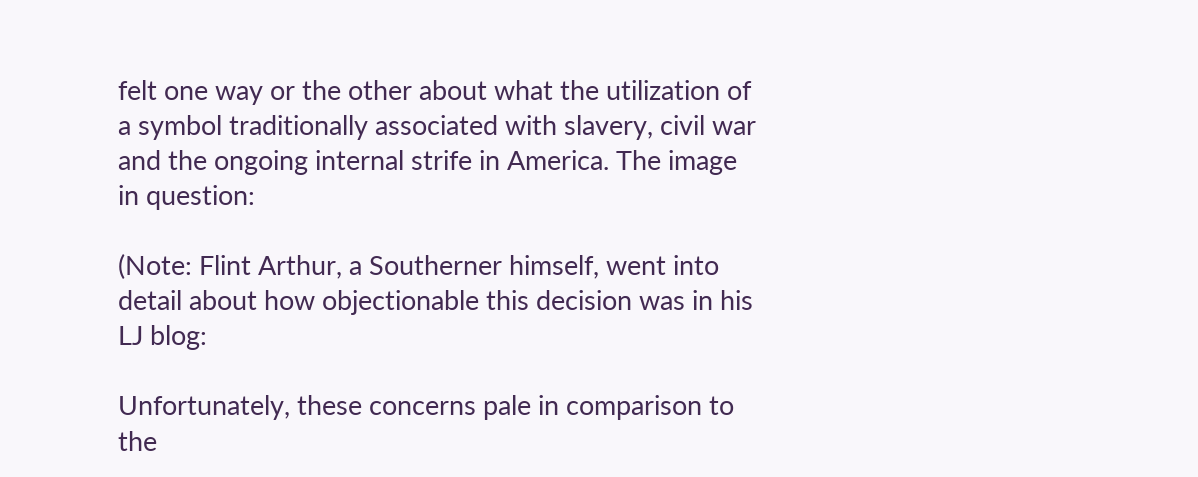felt one way or the other about what the utilization of a symbol traditionally associated with slavery, civil war and the ongoing internal strife in America. The image in question:

(Note: Flint Arthur, a Southerner himself, went into detail about how objectionable this decision was in his LJ blog:

Unfortunately, these concerns pale in comparison to the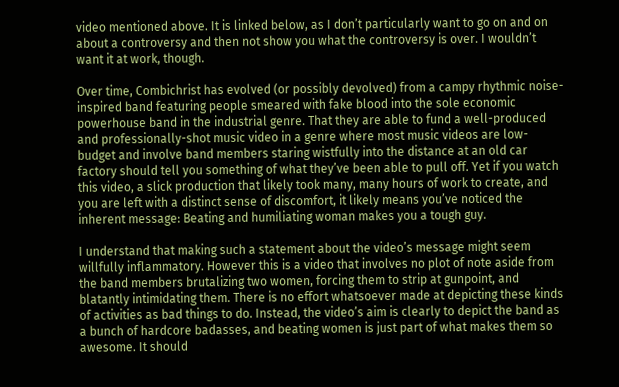video mentioned above. It is linked below, as I don’t particularly want to go on and on about a controversy and then not show you what the controversy is over. I wouldn’t want it at work, though.

Over time, Combichrist has evolved (or possibly devolved) from a campy rhythmic noise-inspired band featuring people smeared with fake blood into the sole economic powerhouse band in the industrial genre. That they are able to fund a well-produced and professionally-shot music video in a genre where most music videos are low-budget and involve band members staring wistfully into the distance at an old car factory should tell you something of what they’ve been able to pull off. Yet if you watch this video, a slick production that likely took many, many hours of work to create, and you are left with a distinct sense of discomfort, it likely means you’ve noticed the inherent message: Beating and humiliating woman makes you a tough guy.

I understand that making such a statement about the video’s message might seem willfully inflammatory. However this is a video that involves no plot of note aside from the band members brutalizing two women, forcing them to strip at gunpoint, and blatantly intimidating them. There is no effort whatsoever made at depicting these kinds of activities as bad things to do. Instead, the video’s aim is clearly to depict the band as a bunch of hardcore badasses, and beating women is just part of what makes them so awesome. It should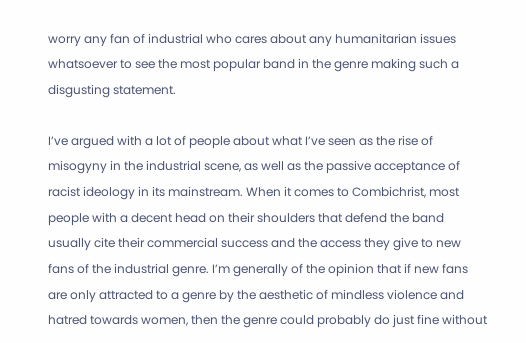worry any fan of industrial who cares about any humanitarian issues whatsoever to see the most popular band in the genre making such a disgusting statement.

I’ve argued with a lot of people about what I’ve seen as the rise of misogyny in the industrial scene, as well as the passive acceptance of racist ideology in its mainstream. When it comes to Combichrist, most people with a decent head on their shoulders that defend the band usually cite their commercial success and the access they give to new fans of the industrial genre. I’m generally of the opinion that if new fans are only attracted to a genre by the aesthetic of mindless violence and hatred towards women, then the genre could probably do just fine without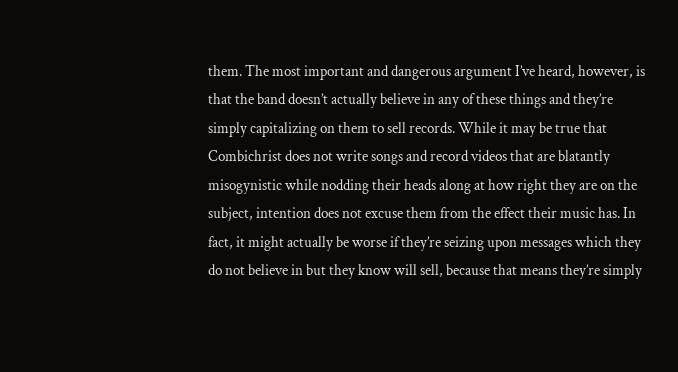them. The most important and dangerous argument I’ve heard, however, is that the band doesn’t actually believe in any of these things and they’re simply capitalizing on them to sell records. While it may be true that Combichrist does not write songs and record videos that are blatantly misogynistic while nodding their heads along at how right they are on the subject, intention does not excuse them from the effect their music has. In fact, it might actually be worse if they’re seizing upon messages which they do not believe in but they know will sell, because that means they’re simply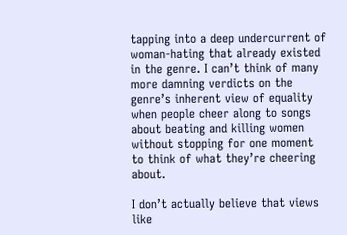tapping into a deep undercurrent of woman-hating that already existed in the genre. I can’t think of many more damning verdicts on the genre’s inherent view of equality when people cheer along to songs about beating and killing women without stopping for one moment to think of what they’re cheering about.

I don’t actually believe that views like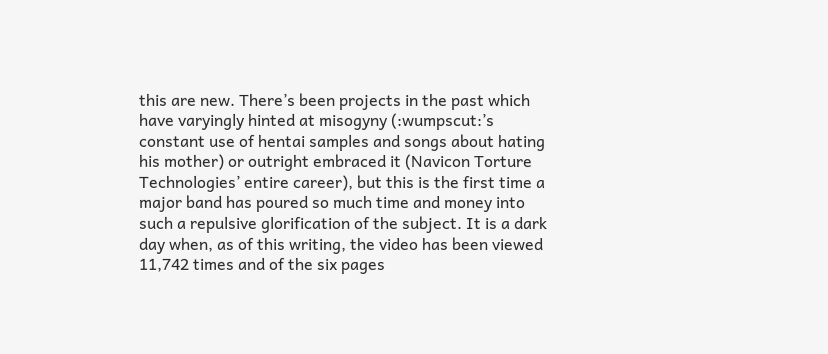this are new. There’s been projects in the past which have varyingly hinted at misogyny (:wumpscut:’s constant use of hentai samples and songs about hating his mother) or outright embraced it (Navicon Torture Technologies’ entire career), but this is the first time a major band has poured so much time and money into such a repulsive glorification of the subject. It is a dark day when, as of this writing, the video has been viewed 11,742 times and of the six pages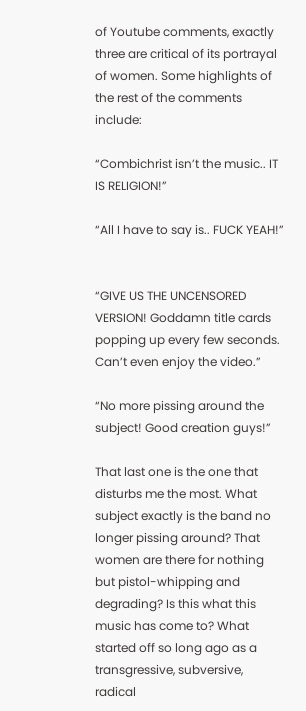of Youtube comments, exactly three are critical of its portrayal of women. Some highlights of the rest of the comments include:

“Combichrist isn’t the music.. IT IS RELIGION!”

“All I have to say is.. FUCK YEAH!”


“GIVE US THE UNCENSORED VERSION! Goddamn title cards popping up every few seconds. Can’t even enjoy the video.”

“No more pissing around the subject! Good creation guys!”

That last one is the one that disturbs me the most. What subject exactly is the band no longer pissing around? That women are there for nothing but pistol-whipping and degrading? Is this what this music has come to? What started off so long ago as a transgressive, subversive, radical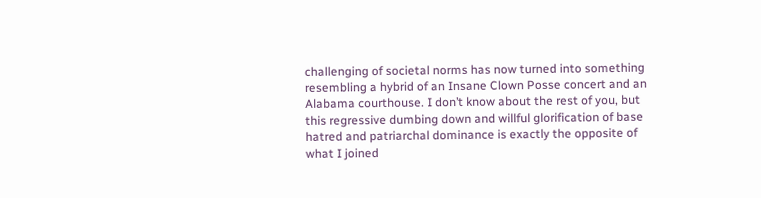challenging of societal norms has now turned into something resembling a hybrid of an Insane Clown Posse concert and an Alabama courthouse. I don’t know about the rest of you, but this regressive dumbing down and willful glorification of base hatred and patriarchal dominance is exactly the opposite of what I joined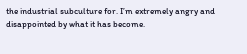the industrial subculture for. I’m extremely angry and disappointed by what it has become.